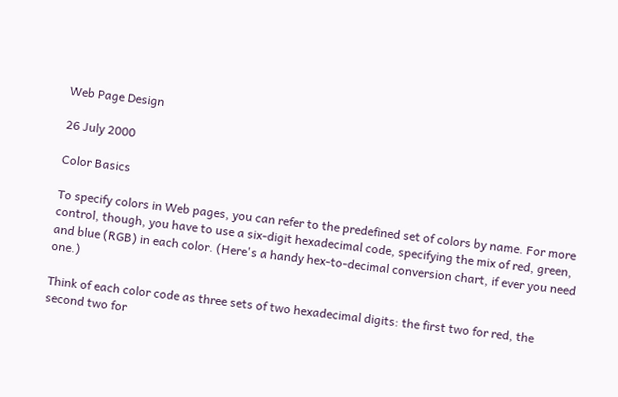Web Page Design

26 July 2000

Color Basics

To specify colors in Web pages, you can refer to the predefined set of colors by name. For more control, though, you have to use a six-digit hexadecimal code, specifying the mix of red, green, and blue (RGB) in each color. (Here's a handy hex-to-decimal conversion chart, if ever you need one.)

Think of each color code as three sets of two hexadecimal digits: the first two for red, the second two for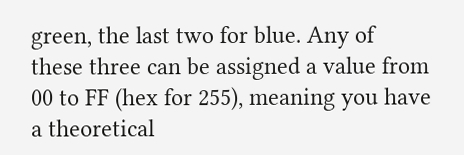green, the last two for blue. Any of these three can be assigned a value from 00 to FF (hex for 255), meaning you have a theoretical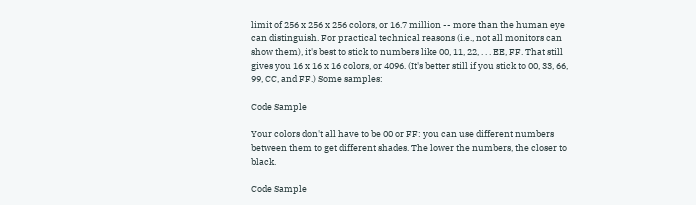limit of 256 x 256 x 256 colors, or 16.7 million -- more than the human eye can distinguish. For practical technical reasons (i.e., not all monitors can show them), it's best to stick to numbers like 00, 11, 22, . . . EE, FF. That still gives you 16 x 16 x 16 colors, or 4096. (It's better still if you stick to 00, 33, 66, 99, CC, and FF.) Some samples:

Code Sample

Your colors don't all have to be 00 or FF: you can use different numbers between them to get different shades. The lower the numbers, the closer to black.

Code Sample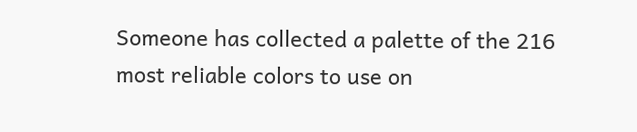Someone has collected a palette of the 216 most reliable colors to use on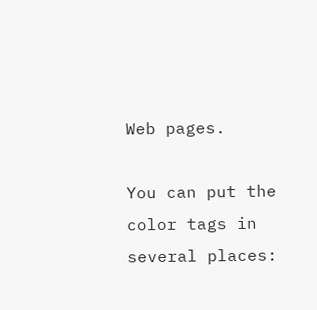Web pages.

You can put the color tags in several places: